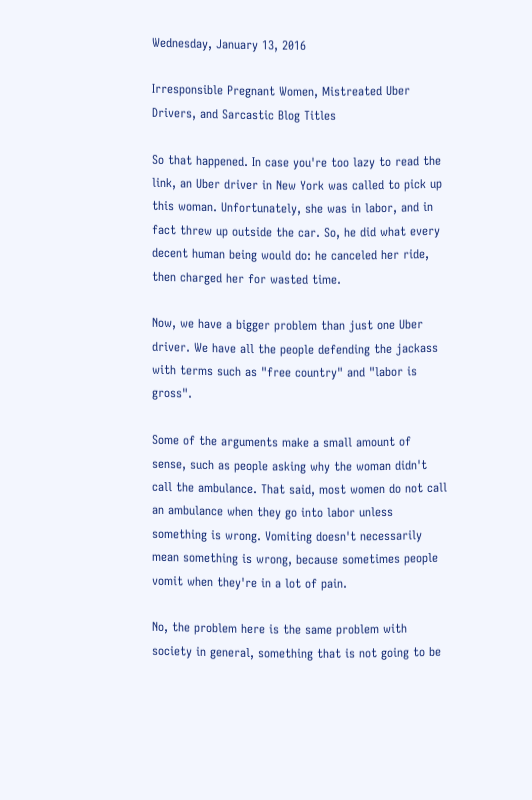Wednesday, January 13, 2016

Irresponsible Pregnant Women, Mistreated Uber Drivers, and Sarcastic Blog Titles

So that happened. In case you're too lazy to read the link, an Uber driver in New York was called to pick up this woman. Unfortunately, she was in labor, and in fact threw up outside the car. So, he did what every decent human being would do: he canceled her ride, then charged her for wasted time.

Now, we have a bigger problem than just one Uber driver. We have all the people defending the jackass with terms such as "free country" and "labor is gross".

Some of the arguments make a small amount of sense, such as people asking why the woman didn't call the ambulance. That said, most women do not call an ambulance when they go into labor unless something is wrong. Vomiting doesn't necessarily mean something is wrong, because sometimes people vomit when they're in a lot of pain.

No, the problem here is the same problem with society in general, something that is not going to be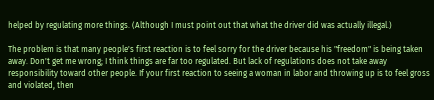helped by regulating more things. (Although I must point out that what the driver did was actually illegal.)

The problem is that many people's first reaction is to feel sorry for the driver because his "freedom" is being taken away. Don't get me wrong; I think things are far too regulated. But lack of regulations does not take away responsibility toward other people. If your first reaction to seeing a woman in labor and throwing up is to feel gross and violated, then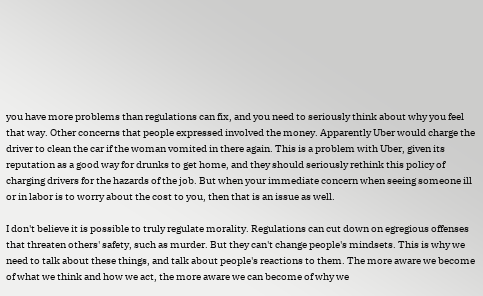you have more problems than regulations can fix, and you need to seriously think about why you feel that way. Other concerns that people expressed involved the money. Apparently Uber would charge the driver to clean the car if the woman vomited in there again. This is a problem with Uber, given its reputation as a good way for drunks to get home, and they should seriously rethink this policy of charging drivers for the hazards of the job. But when your immediate concern when seeing someone ill or in labor is to worry about the cost to you, then that is an issue as well.

I don't believe it is possible to truly regulate morality. Regulations can cut down on egregious offenses that threaten others' safety, such as murder. But they can't change people's mindsets. This is why we need to talk about these things, and talk about people's reactions to them. The more aware we become of what we think and how we act, the more aware we can become of why we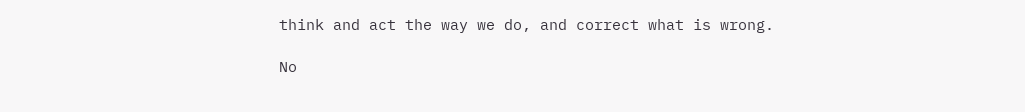think and act the way we do, and correct what is wrong.

No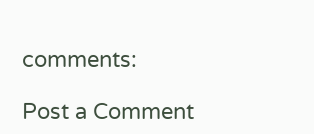comments:

Post a Comment